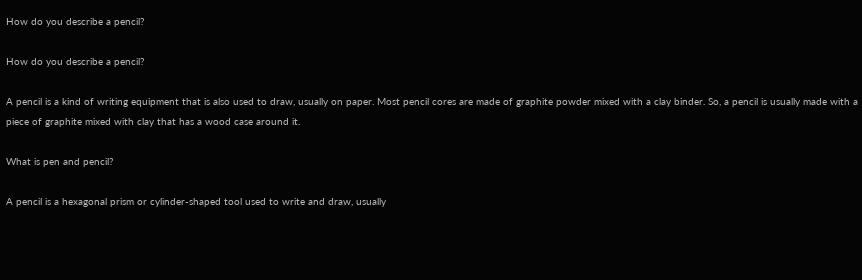How do you describe a pencil?

How do you describe a pencil?

A pencil is a kind of writing equipment that is also used to draw, usually on paper. Most pencil cores are made of graphite powder mixed with a clay binder. So, a pencil is usually made with a piece of graphite mixed with clay that has a wood case around it.

What is pen and pencil?

A pencil is a hexagonal prism or cylinder-shaped tool used to write and draw, usually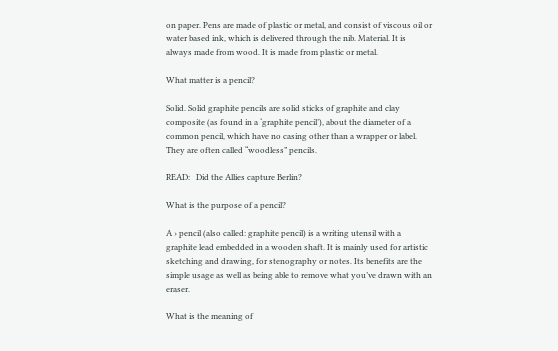on paper. Pens are made of plastic or metal, and consist of viscous oil or water based ink, which is delivered through the nib. Material. It is always made from wood. It is made from plastic or metal.

What matter is a pencil?

Solid. Solid graphite pencils are solid sticks of graphite and clay composite (as found in a ‘graphite pencil’), about the diameter of a common pencil, which have no casing other than a wrapper or label. They are often called “woodless” pencils.

READ:   Did the Allies capture Berlin?

What is the purpose of a pencil?

A › pencil (also called: graphite pencil) is a writing utensil with a graphite lead embedded in a wooden shaft. It is mainly used for artistic sketching and drawing, for stenography or notes. Its benefits are the simple usage as well as being able to remove what you’ve drawn with an eraser.

What is the meaning of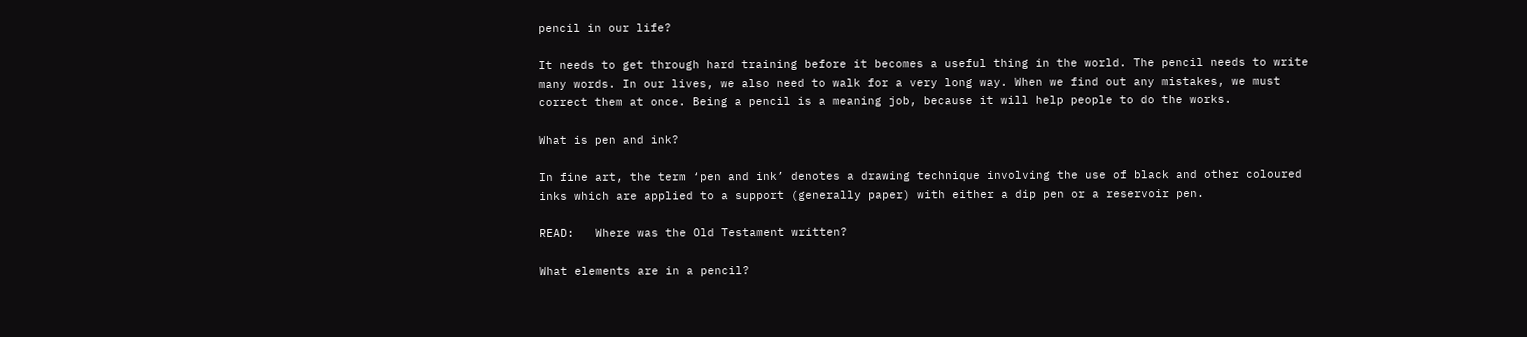pencil in our life?

It needs to get through hard training before it becomes a useful thing in the world. The pencil needs to write many words. In our lives, we also need to walk for a very long way. When we find out any mistakes, we must correct them at once. Being a pencil is a meaning job, because it will help people to do the works.

What is pen and ink?

In fine art, the term ‘pen and ink’ denotes a drawing technique involving the use of black and other coloured inks which are applied to a support (generally paper) with either a dip pen or a reservoir pen.

READ:   Where was the Old Testament written?

What elements are in a pencil?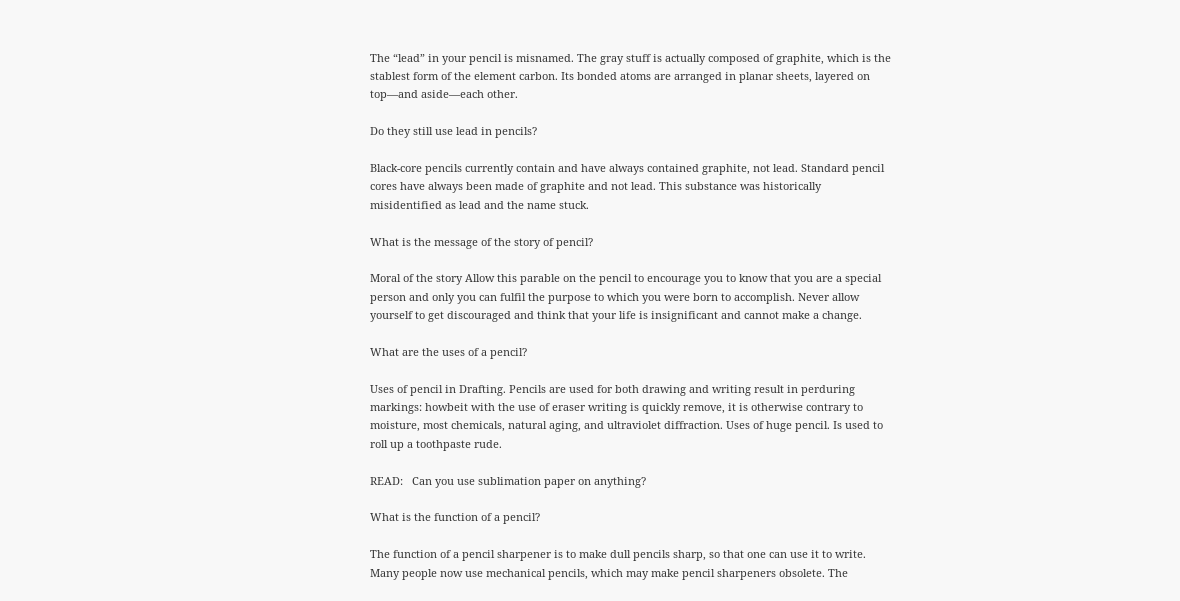The “lead” in your pencil is misnamed. The gray stuff is actually composed of graphite, which is the stablest form of the element carbon. Its bonded atoms are arranged in planar sheets, layered on top—and aside—each other.

Do they still use lead in pencils?

Black-core pencils currently contain and have always contained graphite, not lead. Standard pencil cores have always been made of graphite and not lead. This substance was historically misidentified as lead and the name stuck.

What is the message of the story of pencil?

Moral of the story Allow this parable on the pencil to encourage you to know that you are a special person and only you can fulfil the purpose to which you were born to accomplish. Never allow yourself to get discouraged and think that your life is insignificant and cannot make a change.

What are the uses of a pencil?

Uses of pencil in Drafting. Pencils are used for both drawing and writing result in perduring markings: howbeit with the use of eraser writing is quickly remove, it is otherwise contrary to moisture, most chemicals, natural aging, and ultraviolet diffraction. Uses of huge pencil. Is used to roll up a toothpaste rude.

READ:   Can you use sublimation paper on anything?

What is the function of a pencil?

The function of a pencil sharpener is to make dull pencils sharp, so that one can use it to write. Many people now use mechanical pencils, which may make pencil sharpeners obsolete. The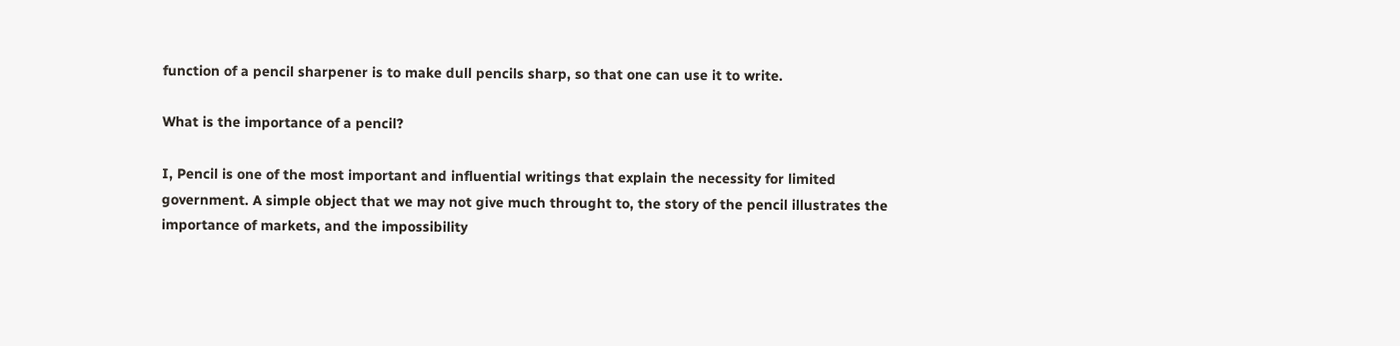function of a pencil sharpener is to make dull pencils sharp, so that one can use it to write.

What is the importance of a pencil?

I, Pencil is one of the most important and influential writings that explain the necessity for limited government. A simple object that we may not give much throught to, the story of the pencil illustrates the importance of markets, and the impossibility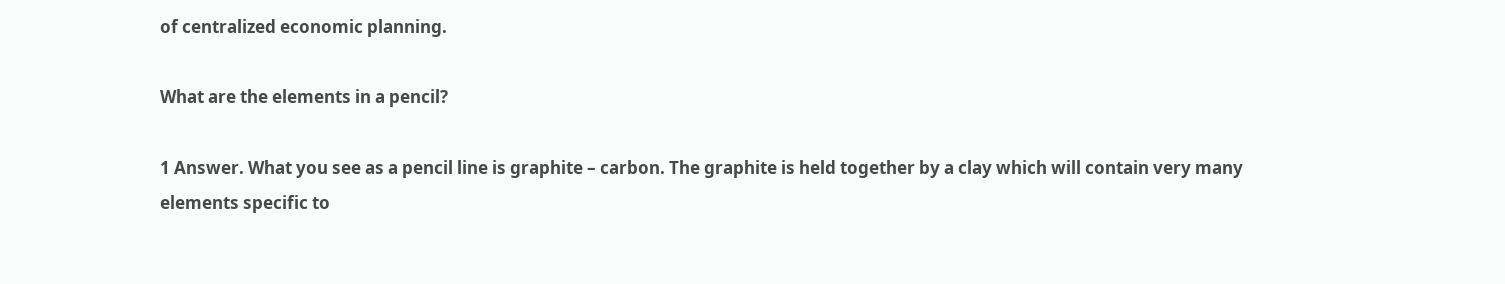of centralized economic planning.

What are the elements in a pencil?

1 Answer. What you see as a pencil line is graphite – carbon. The graphite is held together by a clay which will contain very many elements specific to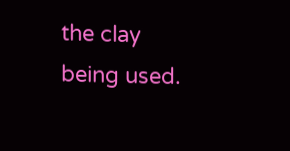the clay being used.